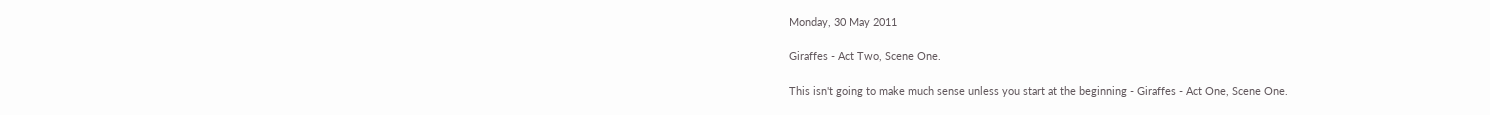Monday, 30 May 2011

Giraffes - Act Two, Scene One.

This isn't going to make much sense unless you start at the beginning - Giraffes - Act One, Scene One.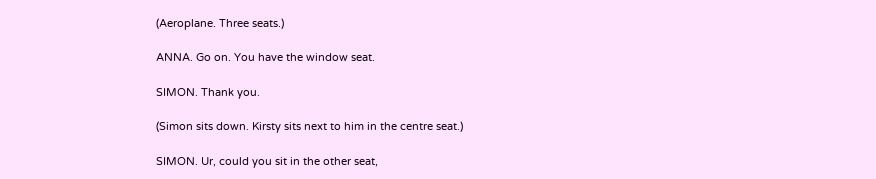(Aeroplane. Three seats.)

ANNA. Go on. You have the window seat.

SIMON. Thank you.

(Simon sits down. Kirsty sits next to him in the centre seat.)

SIMON. Ur, could you sit in the other seat,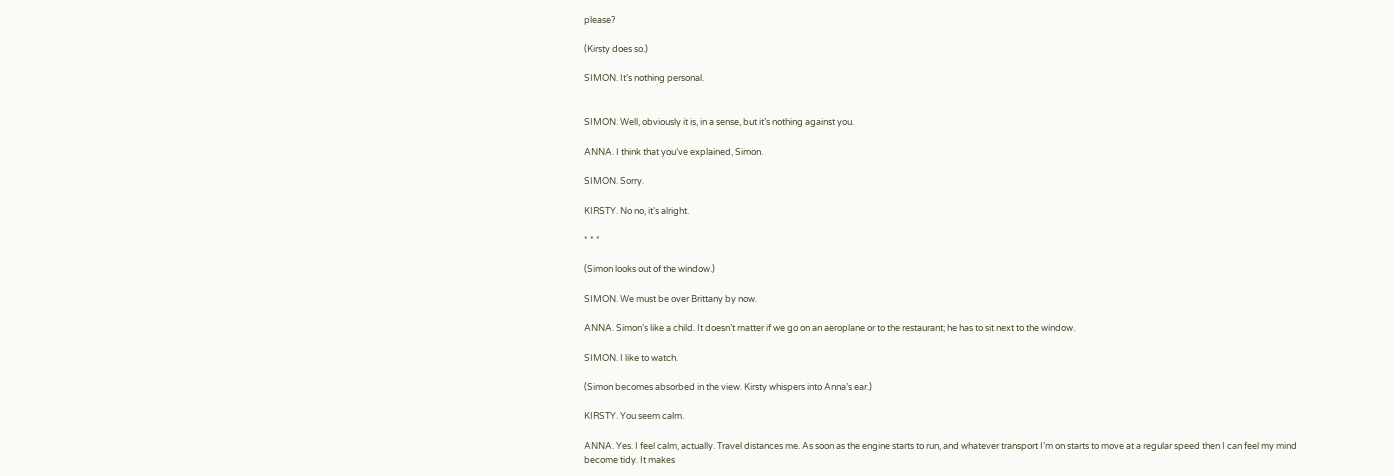please?

(Kirsty does so.)

SIMON. It’s nothing personal.


SIMON. Well, obviously it is, in a sense, but it’s nothing against you.

ANNA. I think that you’ve explained, Simon.

SIMON. Sorry.

KIRSTY. No no, it’s alright.

* * *

(Simon looks out of the window.)

SIMON. We must be over Brittany by now.

ANNA. Simon’s like a child. It doesn’t matter if we go on an aeroplane or to the restaurant; he has to sit next to the window.

SIMON. I like to watch.

(Simon becomes absorbed in the view. Kirsty whispers into Anna’s ear.)

KIRSTY. You seem calm.

ANNA. Yes. I feel calm, actually. Travel distances me. As soon as the engine starts to run, and whatever transport I’m on starts to move at a regular speed then I can feel my mind become tidy. It makes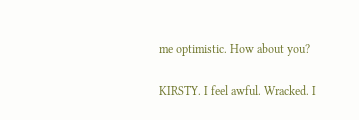me optimistic. How about you?

KIRSTY. I feel awful. Wracked. I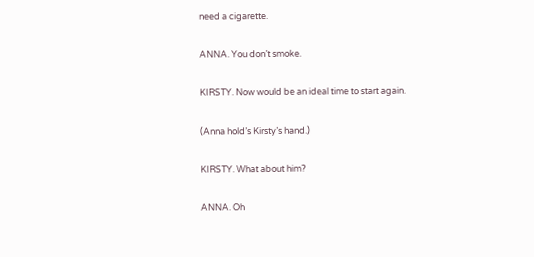need a cigarette.

ANNA. You don’t smoke.

KIRSTY. Now would be an ideal time to start again.

(Anna hold’s Kirsty’s hand.)

KIRSTY. What about him?

ANNA. Oh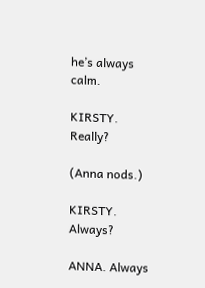he’s always calm.

KIRSTY. Really?

(Anna nods.)

KIRSTY. Always?

ANNA. Always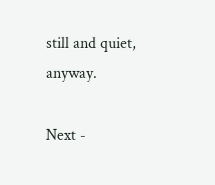still and quiet, anyway.

Next -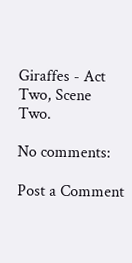Giraffes - Act Two, Scene Two.

No comments:

Post a Comment